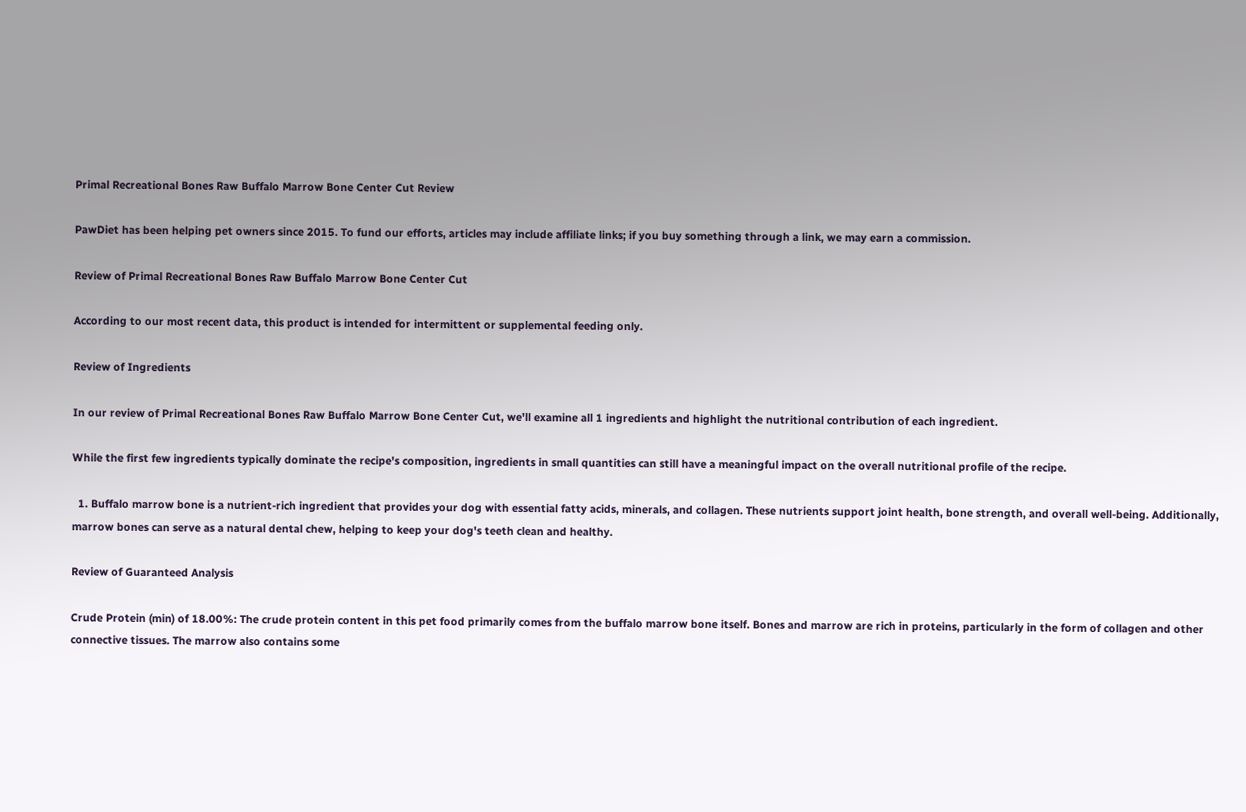Primal Recreational Bones Raw Buffalo Marrow Bone Center Cut Review

PawDiet has been helping pet owners since 2015. To fund our efforts, articles may include affiliate links; if you buy something through a link, we may earn a commission.

Review of Primal Recreational Bones Raw Buffalo Marrow Bone Center Cut

According to our most recent data, this product is intended for intermittent or supplemental feeding only.

Review of Ingredients

In our review of Primal Recreational Bones Raw Buffalo Marrow Bone Center Cut, we'll examine all 1 ingredients and highlight the nutritional contribution of each ingredient.

While the first few ingredients typically dominate the recipe's composition, ingredients in small quantities can still have a meaningful impact on the overall nutritional profile of the recipe.

  1. Buffalo marrow bone is a nutrient-rich ingredient that provides your dog with essential fatty acids, minerals, and collagen. These nutrients support joint health, bone strength, and overall well-being. Additionally, marrow bones can serve as a natural dental chew, helping to keep your dog's teeth clean and healthy.

Review of Guaranteed Analysis

Crude Protein (min) of 18.00%: The crude protein content in this pet food primarily comes from the buffalo marrow bone itself. Bones and marrow are rich in proteins, particularly in the form of collagen and other connective tissues. The marrow also contains some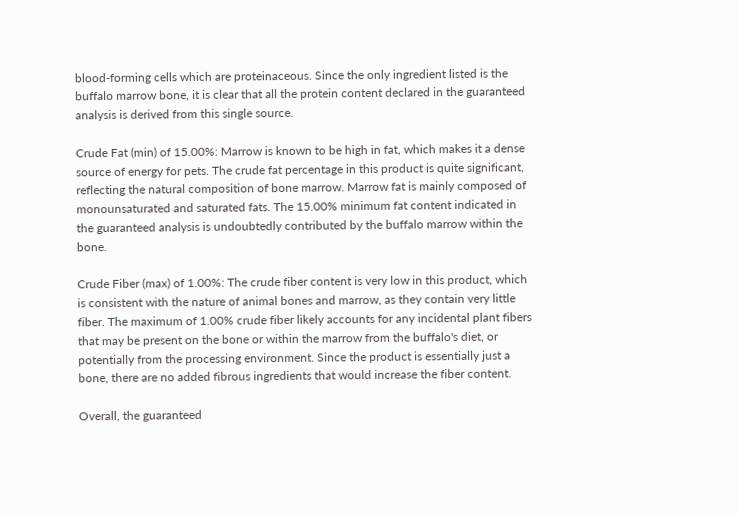blood-forming cells which are proteinaceous. Since the only ingredient listed is the buffalo marrow bone, it is clear that all the protein content declared in the guaranteed analysis is derived from this single source.

Crude Fat (min) of 15.00%: Marrow is known to be high in fat, which makes it a dense source of energy for pets. The crude fat percentage in this product is quite significant, reflecting the natural composition of bone marrow. Marrow fat is mainly composed of monounsaturated and saturated fats. The 15.00% minimum fat content indicated in the guaranteed analysis is undoubtedly contributed by the buffalo marrow within the bone.

Crude Fiber (max) of 1.00%: The crude fiber content is very low in this product, which is consistent with the nature of animal bones and marrow, as they contain very little fiber. The maximum of 1.00% crude fiber likely accounts for any incidental plant fibers that may be present on the bone or within the marrow from the buffalo's diet, or potentially from the processing environment. Since the product is essentially just a bone, there are no added fibrous ingredients that would increase the fiber content.

Overall, the guaranteed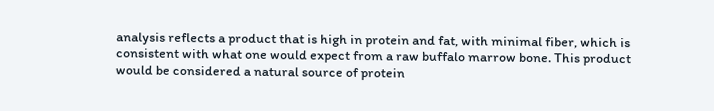analysis reflects a product that is high in protein and fat, with minimal fiber, which is consistent with what one would expect from a raw buffalo marrow bone. This product would be considered a natural source of protein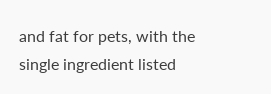and fat for pets, with the single ingredient listed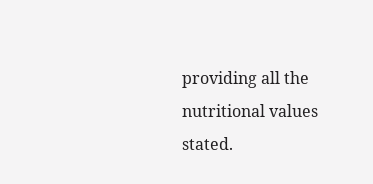providing all the nutritional values stated.